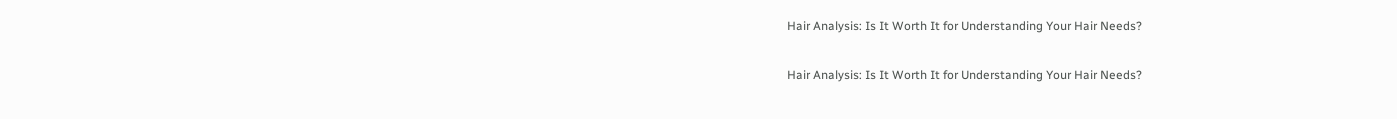Hair Analysis: Is It Worth It for Understanding Your Hair Needs?

Hair Analysis: Is It Worth It for Understanding Your Hair Needs?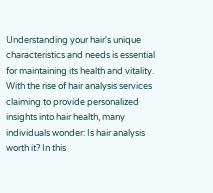Understanding your hair's unique characteristics and needs is essential for maintaining its health and vitality. With the rise of hair analysis services claiming to provide personalized insights into hair health, many individuals wonder: Is hair analysis worth it? In this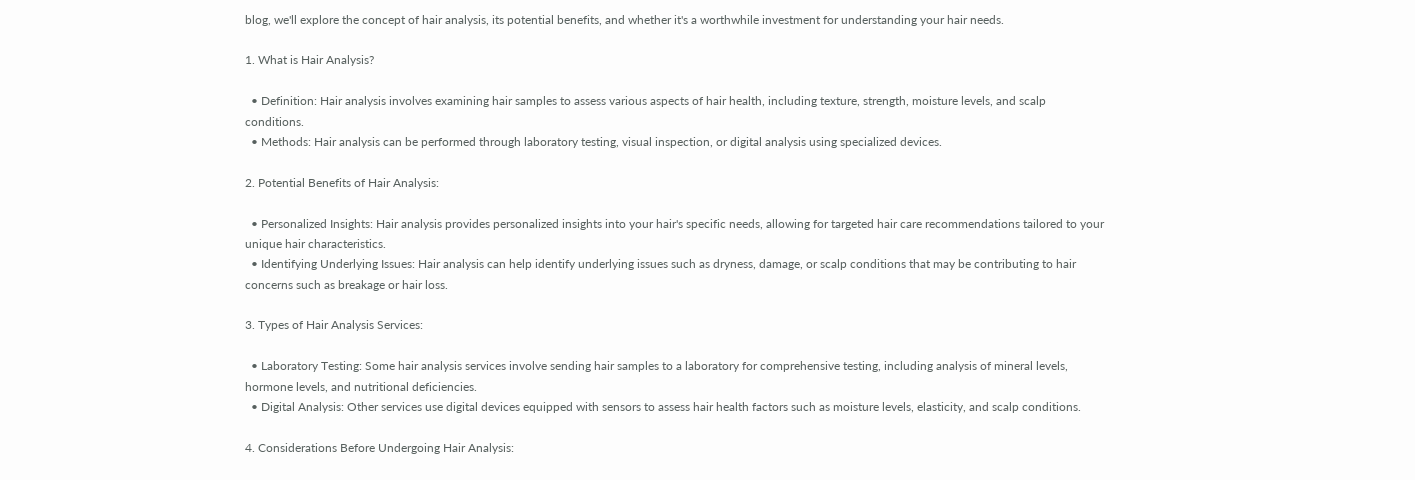blog, we'll explore the concept of hair analysis, its potential benefits, and whether it's a worthwhile investment for understanding your hair needs.

1. What is Hair Analysis?

  • Definition: Hair analysis involves examining hair samples to assess various aspects of hair health, including texture, strength, moisture levels, and scalp conditions.
  • Methods: Hair analysis can be performed through laboratory testing, visual inspection, or digital analysis using specialized devices.

2. Potential Benefits of Hair Analysis:

  • Personalized Insights: Hair analysis provides personalized insights into your hair's specific needs, allowing for targeted hair care recommendations tailored to your unique hair characteristics.
  • Identifying Underlying Issues: Hair analysis can help identify underlying issues such as dryness, damage, or scalp conditions that may be contributing to hair concerns such as breakage or hair loss.

3. Types of Hair Analysis Services:

  • Laboratory Testing: Some hair analysis services involve sending hair samples to a laboratory for comprehensive testing, including analysis of mineral levels, hormone levels, and nutritional deficiencies.
  • Digital Analysis: Other services use digital devices equipped with sensors to assess hair health factors such as moisture levels, elasticity, and scalp conditions.

4. Considerations Before Undergoing Hair Analysis: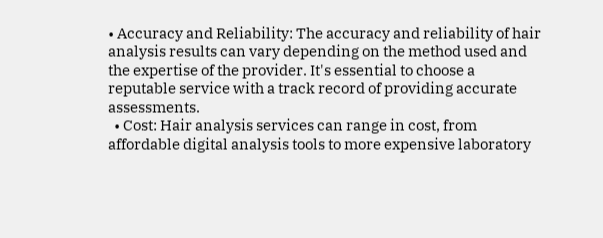• Accuracy and Reliability: The accuracy and reliability of hair analysis results can vary depending on the method used and the expertise of the provider. It's essential to choose a reputable service with a track record of providing accurate assessments.
  • Cost: Hair analysis services can range in cost, from affordable digital analysis tools to more expensive laboratory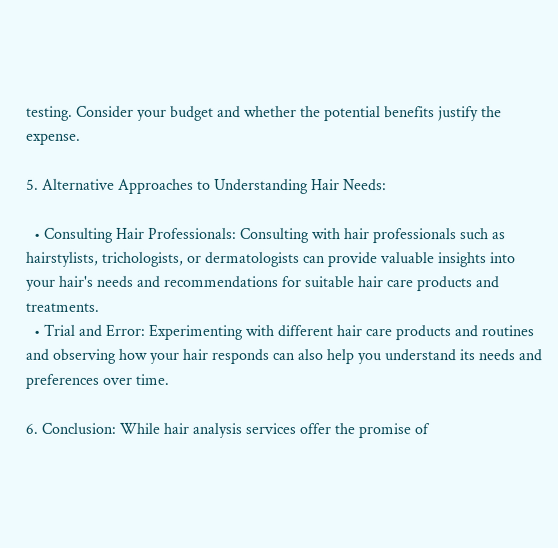testing. Consider your budget and whether the potential benefits justify the expense.

5. Alternative Approaches to Understanding Hair Needs:

  • Consulting Hair Professionals: Consulting with hair professionals such as hairstylists, trichologists, or dermatologists can provide valuable insights into your hair's needs and recommendations for suitable hair care products and treatments.
  • Trial and Error: Experimenting with different hair care products and routines and observing how your hair responds can also help you understand its needs and preferences over time.

6. Conclusion: While hair analysis services offer the promise of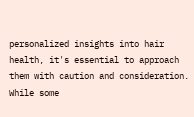personalized insights into hair health, it's essential to approach them with caution and consideration. While some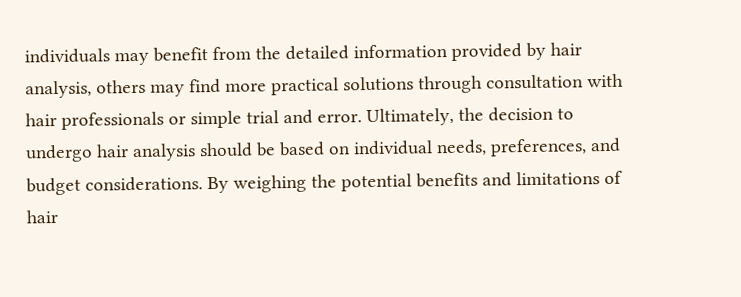individuals may benefit from the detailed information provided by hair analysis, others may find more practical solutions through consultation with hair professionals or simple trial and error. Ultimately, the decision to undergo hair analysis should be based on individual needs, preferences, and budget considerations. By weighing the potential benefits and limitations of hair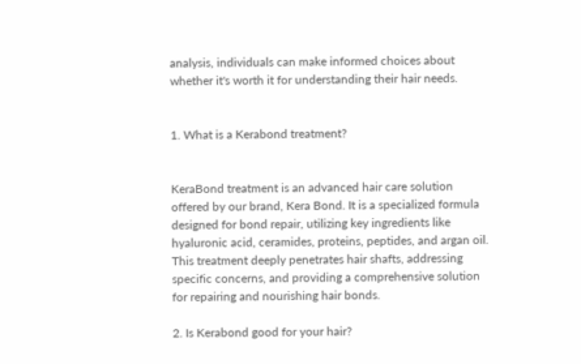analysis, individuals can make informed choices about whether it's worth it for understanding their hair needs.


1. What is a Kerabond treatment?


KeraBond treatment is an advanced hair care solution offered by our brand, Kera Bond. It is a specialized formula designed for bond repair, utilizing key ingredients like hyaluronic acid, ceramides, proteins, peptides, and argan oil. This treatment deeply penetrates hair shafts, addressing specific concerns, and providing a comprehensive solution for repairing and nourishing hair bonds.

2. Is Kerabond good for your hair?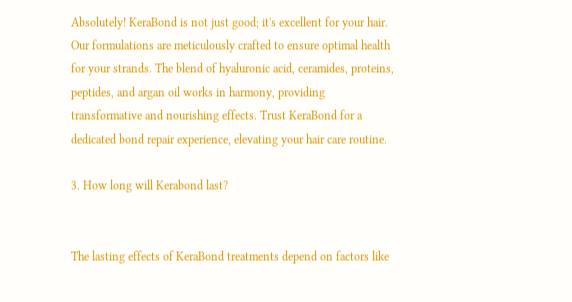Absolutely! KeraBond is not just good; it's excellent for your hair. Our formulations are meticulously crafted to ensure optimal health for your strands. The blend of hyaluronic acid, ceramides, proteins, peptides, and argan oil works in harmony, providing transformative and nourishing effects. Trust KeraBond for a dedicated bond repair experience, elevating your hair care routine.

3. How long will Kerabond last?


The lasting effects of KeraBond treatments depend on factors like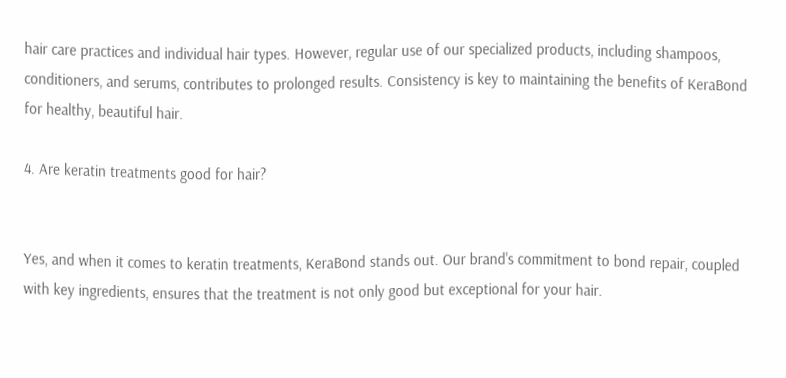hair care practices and individual hair types. However, regular use of our specialized products, including shampoos, conditioners, and serums, contributes to prolonged results. Consistency is key to maintaining the benefits of KeraBond for healthy, beautiful hair.

4. Are keratin treatments good for hair?


Yes, and when it comes to keratin treatments, KeraBond stands out. Our brand's commitment to bond repair, coupled with key ingredients, ensures that the treatment is not only good but exceptional for your hair.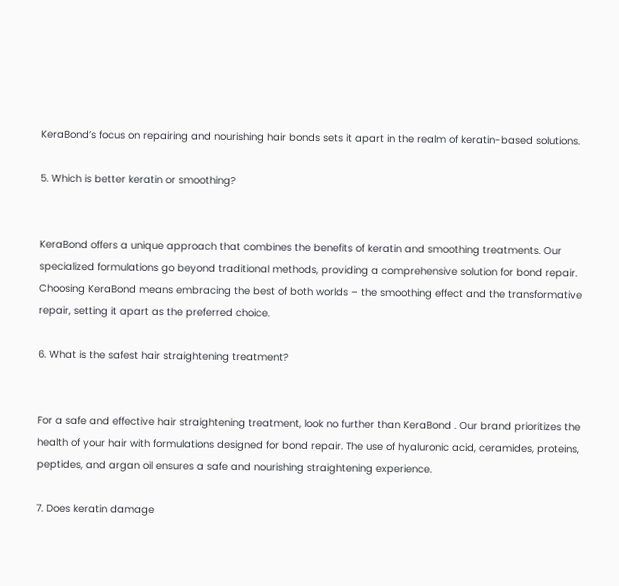KeraBond’s focus on repairing and nourishing hair bonds sets it apart in the realm of keratin-based solutions.

5. Which is better keratin or smoothing?


KeraBond offers a unique approach that combines the benefits of keratin and smoothing treatments. Our specialized formulations go beyond traditional methods, providing a comprehensive solution for bond repair. Choosing KeraBond means embracing the best of both worlds – the smoothing effect and the transformative repair, setting it apart as the preferred choice.

6. What is the safest hair straightening treatment?


For a safe and effective hair straightening treatment, look no further than KeraBond . Our brand prioritizes the health of your hair with formulations designed for bond repair. The use of hyaluronic acid, ceramides, proteins, peptides, and argan oil ensures a safe and nourishing straightening experience.

7. Does keratin damage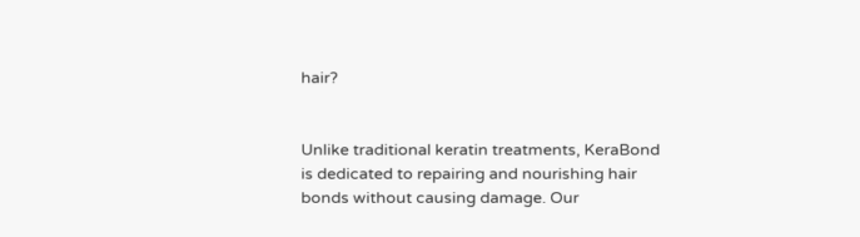hair?


Unlike traditional keratin treatments, KeraBond is dedicated to repairing and nourishing hair bonds without causing damage. Our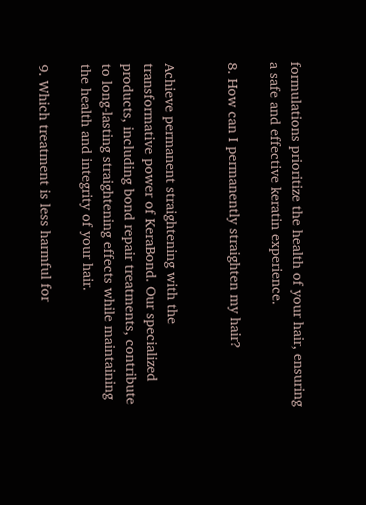formulations prioritize the health of your hair, ensuring a safe and effective keratin experience.

8. How can I permanently straighten my hair?


Achieve permanent straightening with the transformative power of KeraBond. Our specialized products, including bond repair treatments, contribute to long-lasting straightening effects while maintaining the health and integrity of your hair.

9. Which treatment is less harmful for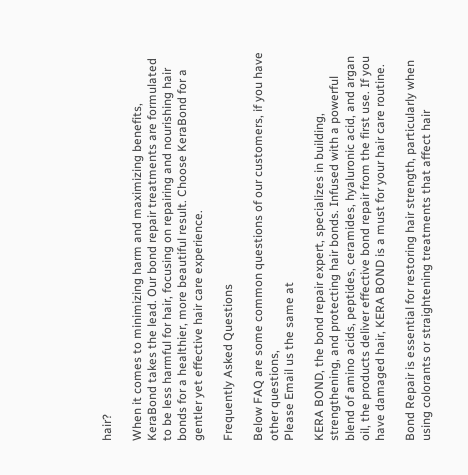hair?

When it comes to minimizing harm and maximizing benefits, KeraBond takes the lead. Our bond repair treatments are formulated to be less harmful for hair, focusing on repairing and nourishing hair bonds for a healthier, more beautiful result. Choose KeraBond for a gentler yet effective hair care experience.

Frequently Asked Questions

Below FAQ are some common questions of our customers, if you have other questions,
Please Email us the same at

KERA BOND, the bond repair expert, specializes in building, strengthening, and protecting hair bonds. Infused with a powerful blend of amino acids, peptides, ceramides, hyaluronic acid, and argan oil, the products deliver effective bond repair from the first use. If you have damaged hair, KERA BOND is a must for your hair care routine.

Bond Repair is essential for restoring hair strength, particularly when using colorants or straightening treatments that affect hair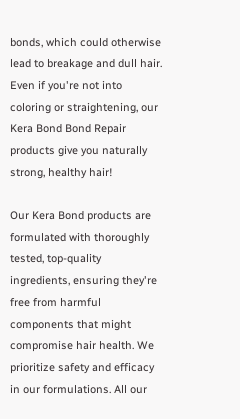bonds, which could otherwise lead to breakage and dull hair. Even if you're not into coloring or straightening, our Kera Bond Bond Repair products give you naturally strong, healthy hair!

Our Kera Bond products are formulated with thoroughly tested, top-quality ingredients, ensuring they're free from harmful components that might compromise hair health. We prioritize safety and efficacy in our formulations. All our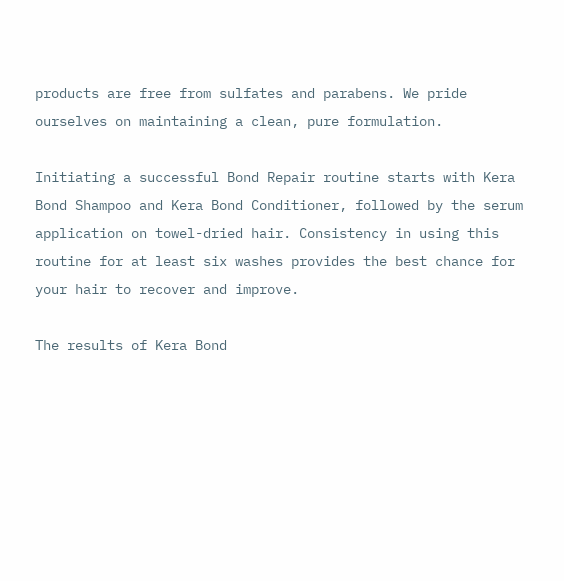products are free from sulfates and parabens. We pride ourselves on maintaining a clean, pure formulation.

Initiating a successful Bond Repair routine starts with Kera Bond Shampoo and Kera Bond Conditioner, followed by the serum application on towel-dried hair. Consistency in using this routine for at least six washes provides the best chance for your hair to recover and improve.

The results of Kera Bond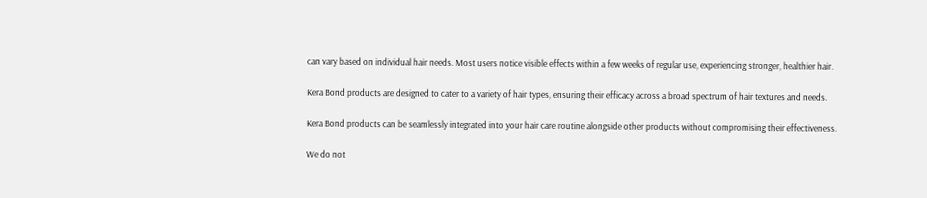can vary based on individual hair needs. Most users notice visible effects within a few weeks of regular use, experiencing stronger, healthier hair.

Kera Bond products are designed to cater to a variety of hair types, ensuring their efficacy across a broad spectrum of hair textures and needs.

Kera Bond products can be seamlessly integrated into your hair care routine alongside other products without compromising their effectiveness.

We do not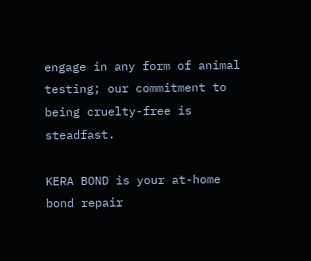engage in any form of animal testing; our commitment to being cruelty-free is steadfast.

KERA BOND is your at-home bond repair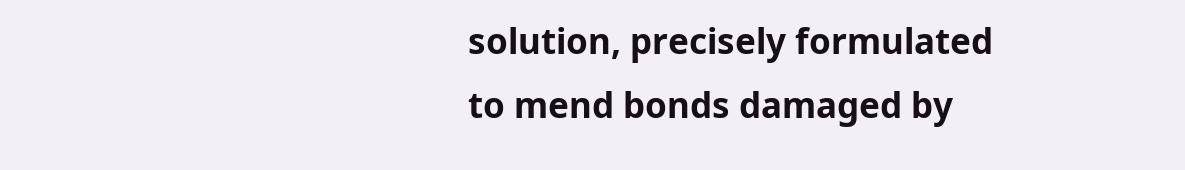solution, precisely formulated to mend bonds damaged by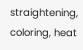straightening, coloring, heat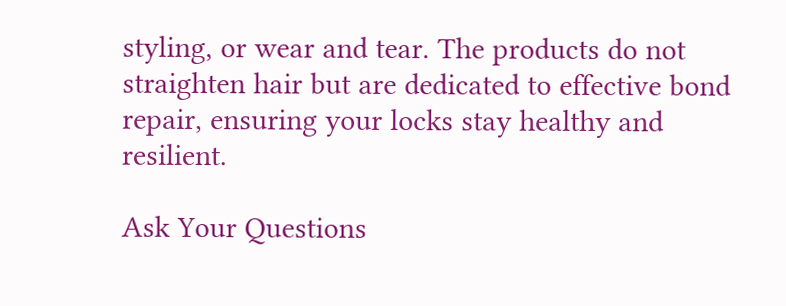styling, or wear and tear. The products do not straighten hair but are dedicated to effective bond repair, ensuring your locks stay healthy and resilient.

Ask Your Questions